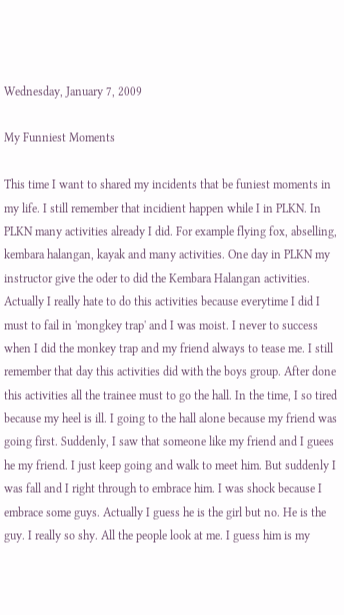Wednesday, January 7, 2009

My Funniest Moments

This time I want to shared my incidents that be funiest moments in my life. I still remember that incidient happen while I in PLKN. In PLKN many activities already I did. For example flying fox, abselling, kembara halangan, kayak and many activities. One day in PLKN my instructor give the oder to did the Kembara Halangan activities. Actually I really hate to do this activities because everytime I did I must to fail in 'mongkey trap' and I was moist. I never to success when I did the monkey trap and my friend always to tease me. I still remember that day this activities did with the boys group. After done this activities all the trainee must to go the hall. In the time, I so tired because my heel is ill. I going to the hall alone because my friend was going first. Suddenly, I saw that someone like my friend and I guees he my friend. I just keep going and walk to meet him. But suddenly I was fall and I right through to embrace him. I was shock because I embrace some guys. Actually I guess he is the girl but no. He is the guy. I really so shy. All the people look at me. I guess him is my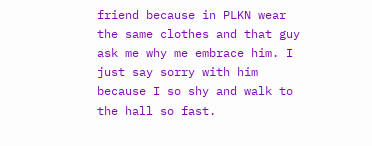friend because in PLKN wear the same clothes and that guy ask me why me embrace him. I just say sorry with him because I so shy and walk to the hall so fast.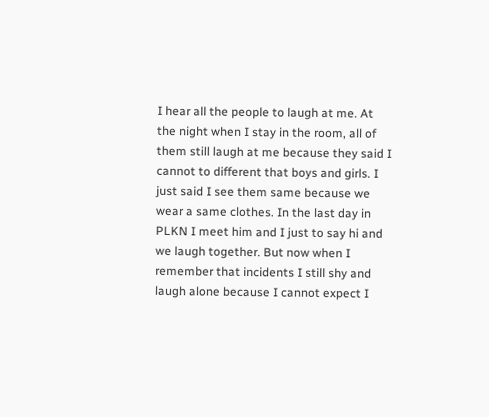I hear all the people to laugh at me. At the night when I stay in the room, all of them still laugh at me because they said I cannot to different that boys and girls. I just said I see them same because we wear a same clothes. In the last day in PLKN I meet him and I just to say hi and we laugh together. But now when I remember that incidents I still shy and laugh alone because I cannot expect I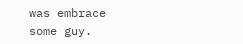was embrace some guy.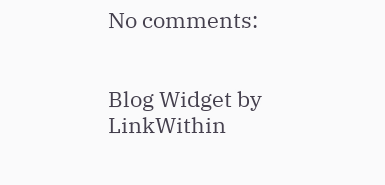No comments:


Blog Widget by LinkWithin